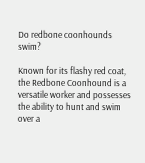Do redbone coonhounds swim?

Known for its flashy red coat, the Redbone Coonhound is a versatile worker and possesses the ability to hunt and swim over a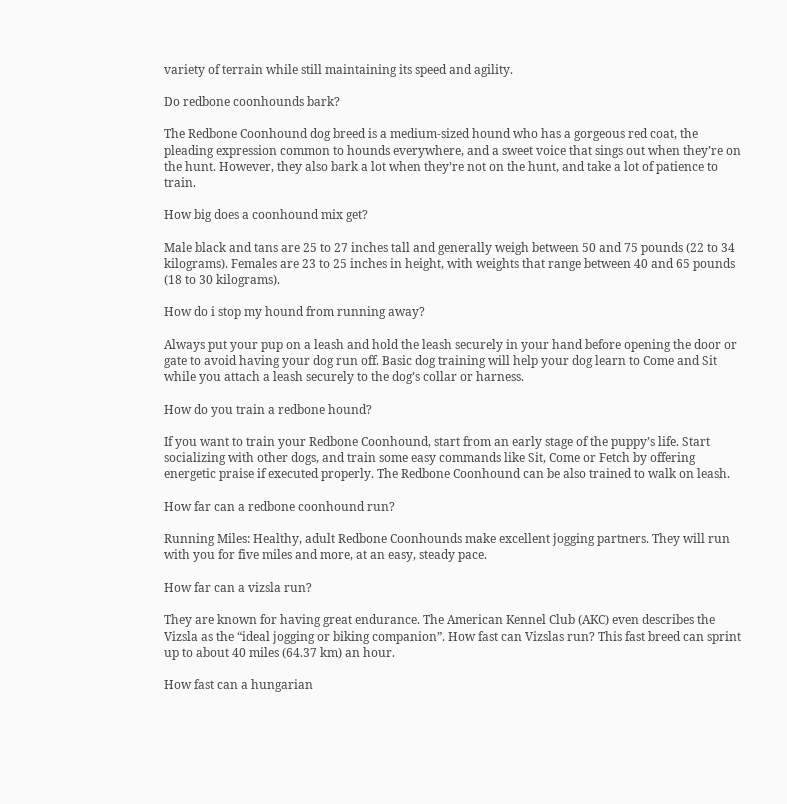variety of terrain while still maintaining its speed and agility.

Do redbone coonhounds bark?

The Redbone Coonhound dog breed is a medium-sized hound who has a gorgeous red coat, the pleading expression common to hounds everywhere, and a sweet voice that sings out when they’re on the hunt. However, they also bark a lot when they’re not on the hunt, and take a lot of patience to train.

How big does a coonhound mix get?

Male black and tans are 25 to 27 inches tall and generally weigh between 50 and 75 pounds (22 to 34 kilograms). Females are 23 to 25 inches in height, with weights that range between 40 and 65 pounds (18 to 30 kilograms).

How do i stop my hound from running away?

Always put your pup on a leash and hold the leash securely in your hand before opening the door or gate to avoid having your dog run off. Basic dog training will help your dog learn to Come and Sit while you attach a leash securely to the dog’s collar or harness.

How do you train a redbone hound?

If you want to train your Redbone Coonhound, start from an early stage of the puppy’s life. Start socializing with other dogs, and train some easy commands like Sit, Come or Fetch by offering energetic praise if executed properly. The Redbone Coonhound can be also trained to walk on leash.

How far can a redbone coonhound run?

Running Miles: Healthy, adult Redbone Coonhounds make excellent jogging partners. They will run with you for five miles and more, at an easy, steady pace.

How far can a vizsla run?

They are known for having great endurance. The American Kennel Club (AKC) even describes the Vizsla as the “ideal jogging or biking companion”. How fast can Vizslas run? This fast breed can sprint up to about 40 miles (64.37 km) an hour.

How fast can a hungarian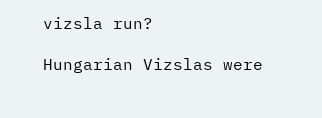vizsla run?

Hungarian Vizslas were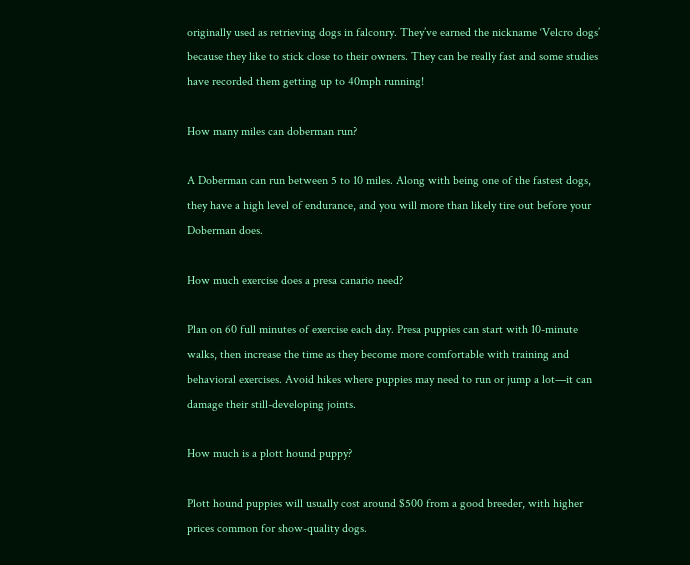originally used as retrieving dogs in falconry. They’ve earned the nickname ‘Velcro dogs’ because they like to stick close to their owners. They can be really fast and some studies have recorded them getting up to 40mph running!

How many miles can doberman run?

A Doberman can run between 5 to 10 miles. Along with being one of the fastest dogs, they have a high level of endurance, and you will more than likely tire out before your Doberman does.

How much exercise does a presa canario need?

Plan on 60 full minutes of exercise each day. Presa puppies can start with 10-minute walks, then increase the time as they become more comfortable with training and behavioral exercises. Avoid hikes where puppies may need to run or jump a lot—it can damage their still-developing joints.

How much is a plott hound puppy?

Plott hound puppies will usually cost around $500 from a good breeder, with higher prices common for show-quality dogs.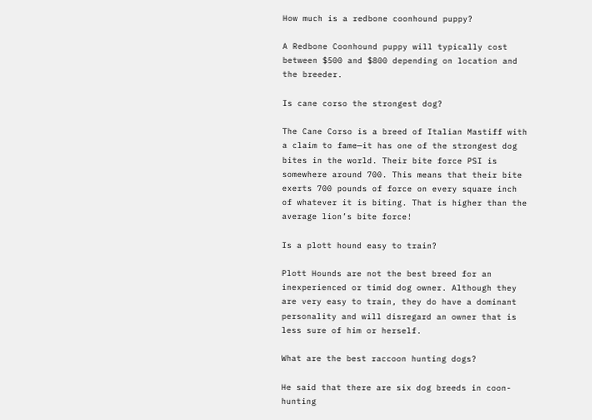How much is a redbone coonhound puppy?

A Redbone Coonhound puppy will typically cost between $500 and $800 depending on location and the breeder.

Is cane corso the strongest dog?

The Cane Corso is a breed of Italian Mastiff with a claim to fame—it has one of the strongest dog bites in the world. Their bite force PSI is somewhere around 700. This means that their bite exerts 700 pounds of force on every square inch of whatever it is biting. That is higher than the average lion’s bite force!

Is a plott hound easy to train?

Plott Hounds are not the best breed for an inexperienced or timid dog owner. Although they are very easy to train, they do have a dominant personality and will disregard an owner that is less sure of him or herself.

What are the best raccoon hunting dogs?

He said that there are six dog breeds in coon-hunting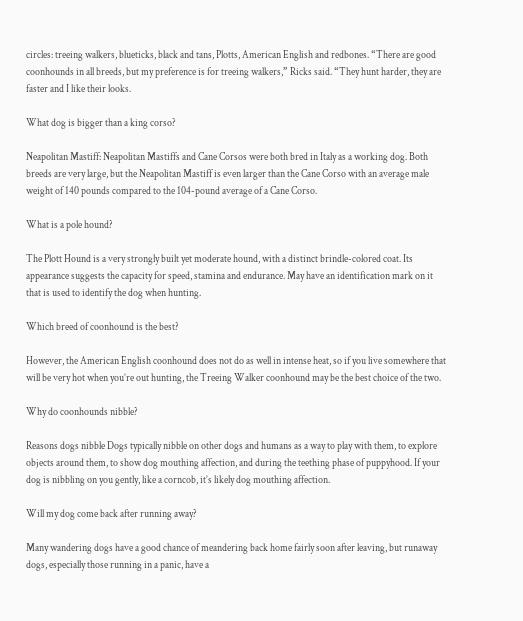circles: treeing walkers, blueticks, black and tans, Plotts, American English and redbones. “There are good coonhounds in all breeds, but my preference is for treeing walkers,” Ricks said. “They hunt harder, they are faster and I like their looks.

What dog is bigger than a king corso?

Neapolitan Mastiff: Neapolitan Mastiffs and Cane Corsos were both bred in Italy as a working dog. Both breeds are very large, but the Neapolitan Mastiff is even larger than the Cane Corso with an average male weight of 140 pounds compared to the 104-pound average of a Cane Corso.

What is a pole hound?

The Plott Hound is a very strongly built yet moderate hound, with a distinct brindle-colored coat. Its appearance suggests the capacity for speed, stamina and endurance. May have an identification mark on it that is used to identify the dog when hunting.

Which breed of coonhound is the best?

However, the American English coonhound does not do as well in intense heat, so if you live somewhere that will be very hot when you’re out hunting, the Treeing Walker coonhound may be the best choice of the two.

Why do coonhounds nibble?

Reasons dogs nibble Dogs typically nibble on other dogs and humans as a way to play with them, to explore objects around them, to show dog mouthing affection, and during the teething phase of puppyhood. If your dog is nibbling on you gently, like a corncob, it’s likely dog mouthing affection.

Will my dog come back after running away?

Many wandering dogs have a good chance of meandering back home fairly soon after leaving, but runaway dogs, especially those running in a panic, have a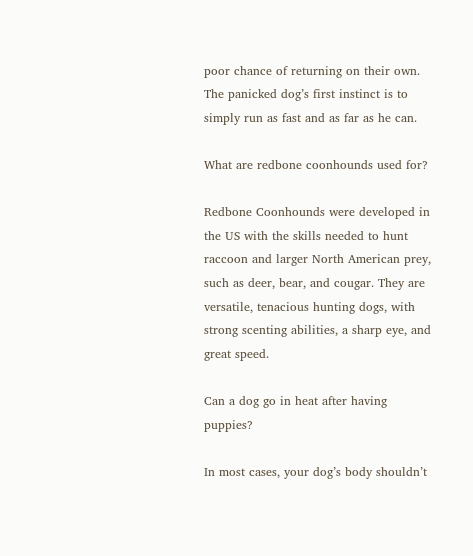poor chance of returning on their own. The panicked dog’s first instinct is to simply run as fast and as far as he can.

What are redbone coonhounds used for?

Redbone Coonhounds were developed in the US with the skills needed to hunt raccoon and larger North American prey, such as deer, bear, and cougar. They are versatile, tenacious hunting dogs, with strong scenting abilities, a sharp eye, and great speed.

Can a dog go in heat after having puppies?

In most cases, your dog’s body shouldn’t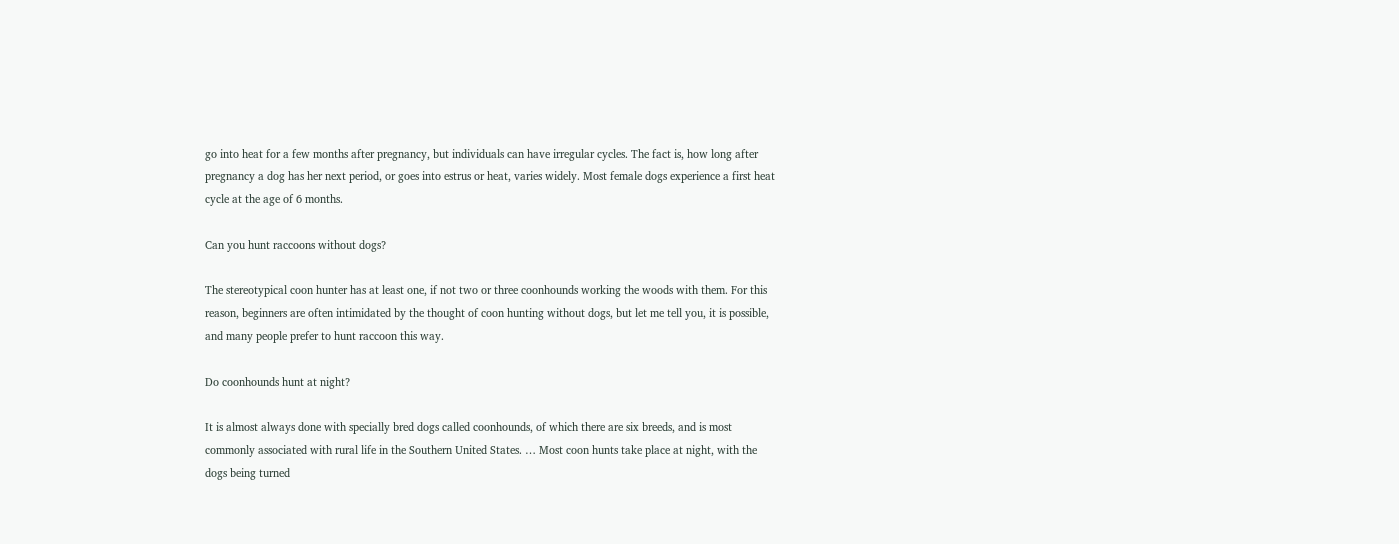go into heat for a few months after pregnancy, but individuals can have irregular cycles. The fact is, how long after pregnancy a dog has her next period, or goes into estrus or heat, varies widely. Most female dogs experience a first heat cycle at the age of 6 months.

Can you hunt raccoons without dogs?

The stereotypical coon hunter has at least one, if not two or three coonhounds working the woods with them. For this reason, beginners are often intimidated by the thought of coon hunting without dogs, but let me tell you, it is possible, and many people prefer to hunt raccoon this way.

Do coonhounds hunt at night?

It is almost always done with specially bred dogs called coonhounds, of which there are six breeds, and is most commonly associated with rural life in the Southern United States. … Most coon hunts take place at night, with the dogs being turned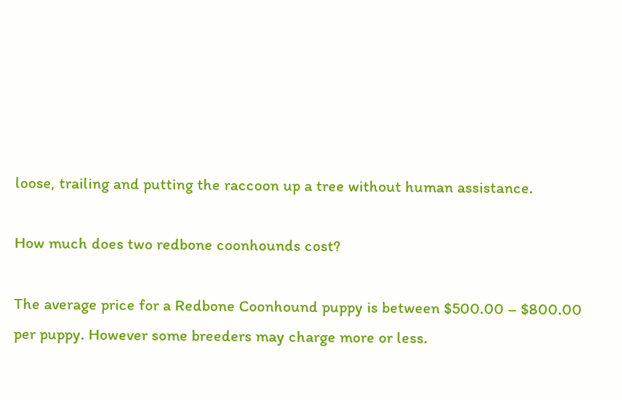loose, trailing and putting the raccoon up a tree without human assistance.

How much does two redbone coonhounds cost?

The average price for a Redbone Coonhound puppy is between $500.00 – $800.00 per puppy. However some breeders may charge more or less.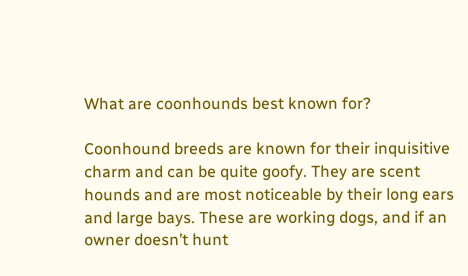What are coonhounds best known for?

Coonhound breeds are known for their inquisitive charm and can be quite goofy. They are scent hounds and are most noticeable by their long ears and large bays. These are working dogs, and if an owner doesn’t hunt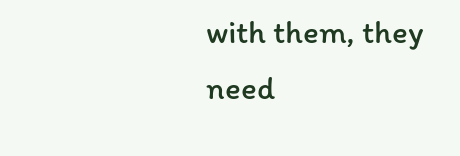with them, they need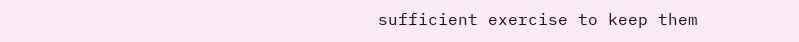sufficient exercise to keep them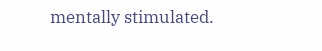mentally stimulated.